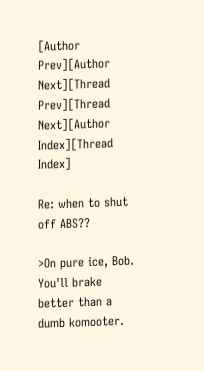[Author Prev][Author Next][Thread Prev][Thread Next][Author Index][Thread Index]

Re: when to shut off ABS??

>On pure ice, Bob. You'll brake better than a dumb komooter.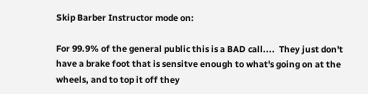Skip Barber Instructor mode on:

For 99.9% of the general public this is a BAD call....  They just don't
have a brake foot that is sensitve enough to what's going on at the
wheels, and to top it off they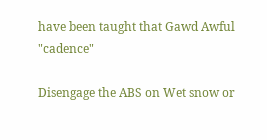have been taught that Gawd Awful "cadence"

Disengage the ABS on Wet snow or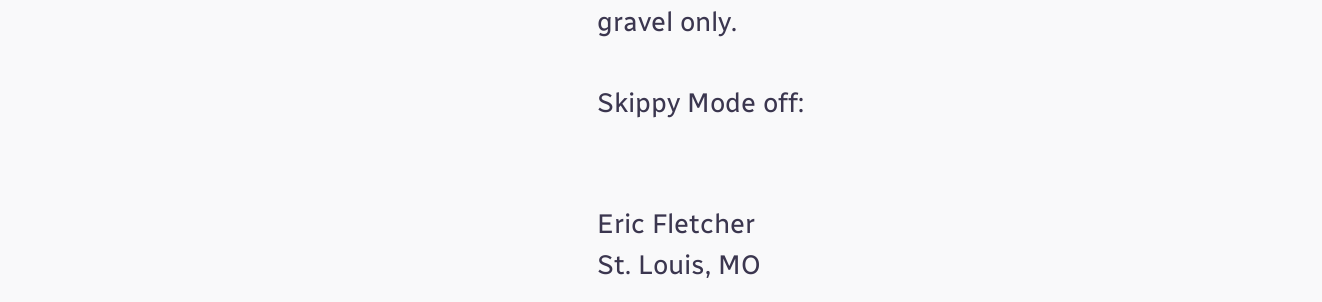gravel only.

Skippy Mode off:


Eric Fletcher
St. Louis, MO